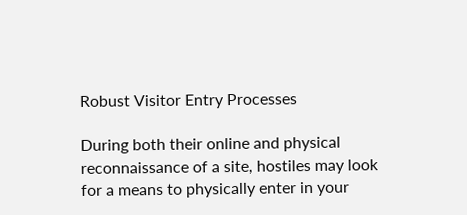Robust Visitor Entry Processes

During both their online and physical reconnaissance of a site, hostiles may look for a means to physically enter in your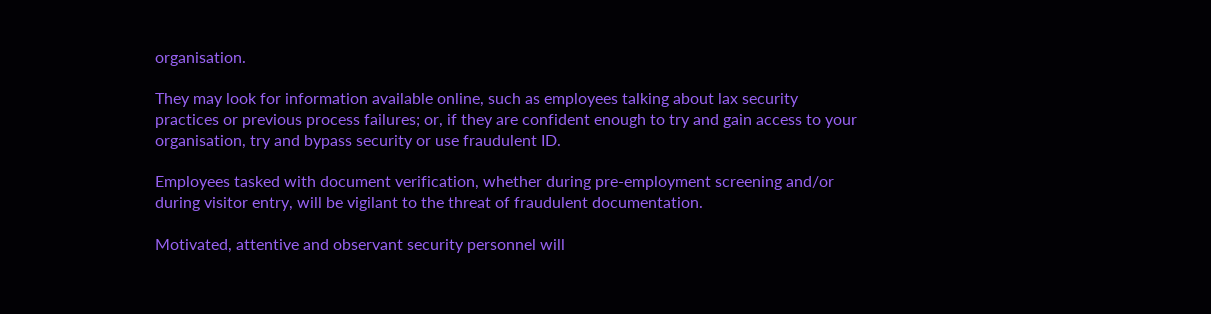organisation.

They may look for information available online, such as employees talking about lax security practices or previous process failures; or, if they are confident enough to try and gain access to your organisation, try and bypass security or use fraudulent ID.

Employees tasked with document verification, whether during pre-employment screening and/or during visitor entry, will be vigilant to the threat of fraudulent documentation.

Motivated, attentive and observant security personnel will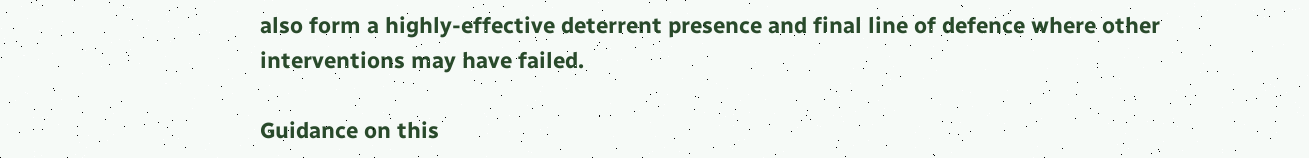also form a highly-effective deterrent presence and final line of defence where other interventions may have failed.

Guidance on this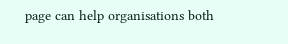page can help organisations both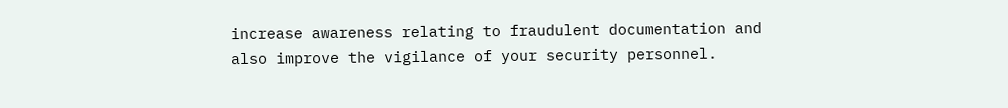increase awareness relating to fraudulent documentation and also improve the vigilance of your security personnel.